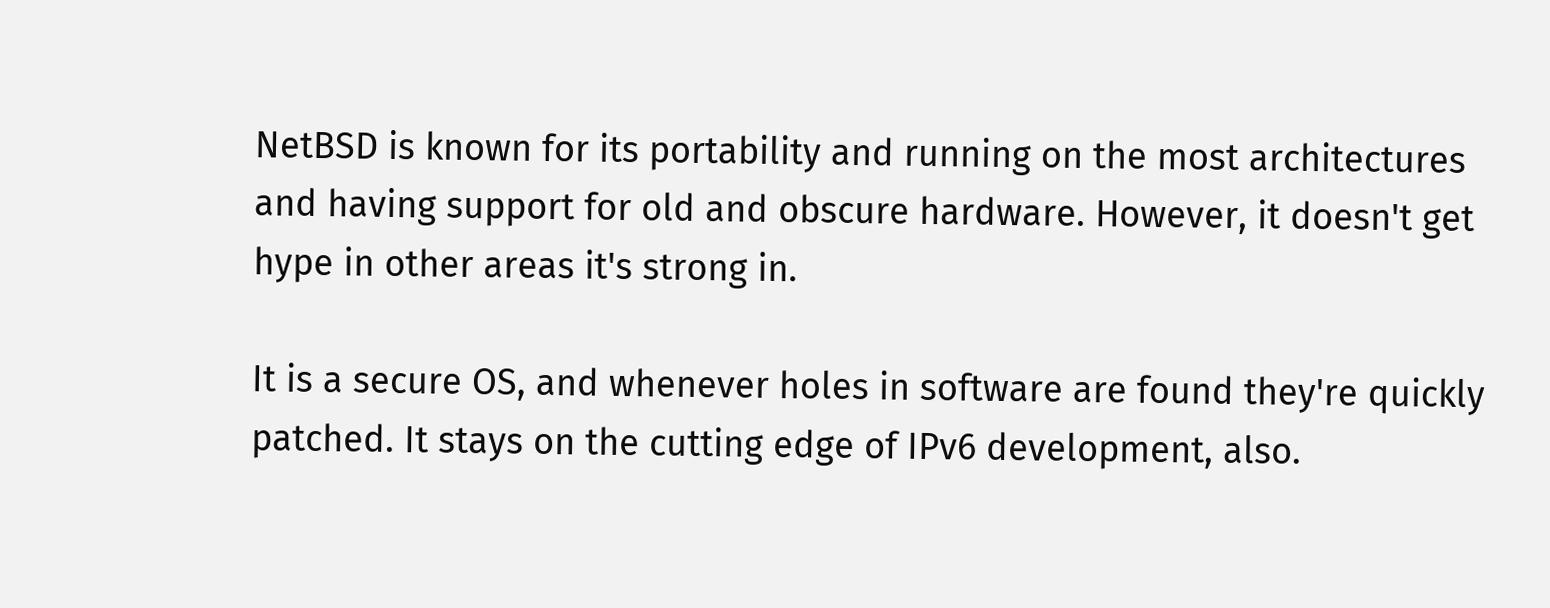NetBSD is known for its portability and running on the most architectures and having support for old and obscure hardware. However, it doesn't get hype in other areas it's strong in.

It is a secure OS, and whenever holes in software are found they're quickly patched. It stays on the cutting edge of IPv6 development, also.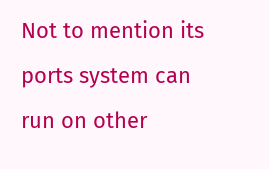Not to mention its ports system can run on other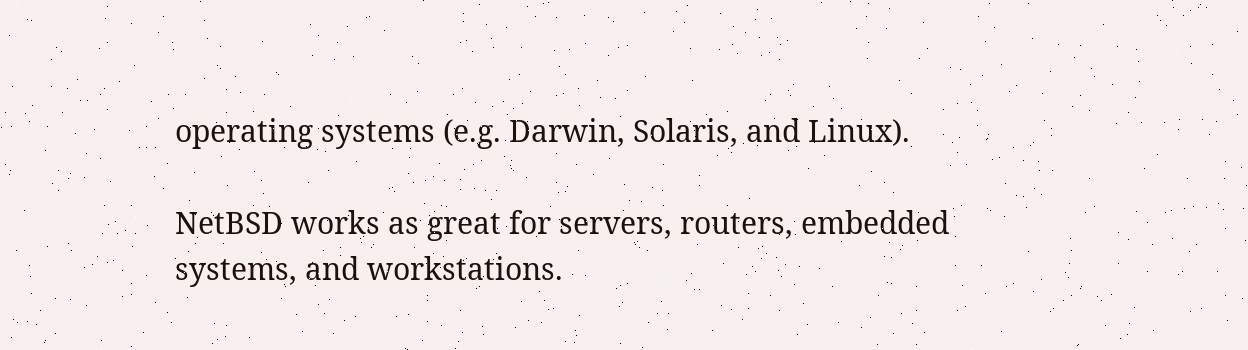operating systems (e.g. Darwin, Solaris, and Linux).

NetBSD works as great for servers, routers, embedded systems, and workstations.